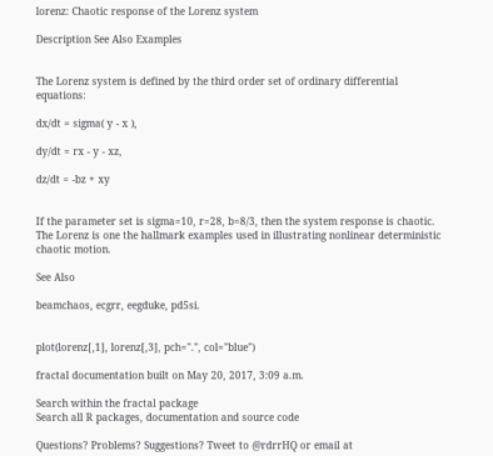lorenz: Chaotic response of the Lorenz system

Description See Also Examples


The Lorenz system is defined by the third order set of ordinary differential equations:

dx/dt = sigma( y - x ),

dy/dt = rx - y - xz,

dz/dt = -bz + xy


If the parameter set is sigma=10, r=28, b=8/3, then the system response is chaotic. The Lorenz is one the hallmark examples used in illustrating nonlinear deterministic chaotic motion.

See Also

beamchaos, ecgrr, eegduke, pd5si.


plot(lorenz[,1], lorenz[,3], pch=".", col="blue")

fractal documentation built on May 20, 2017, 3:09 a.m.

Search within the fractal package
Search all R packages, documentation and source code

Questions? Problems? Suggestions? Tweet to @rdrrHQ or email at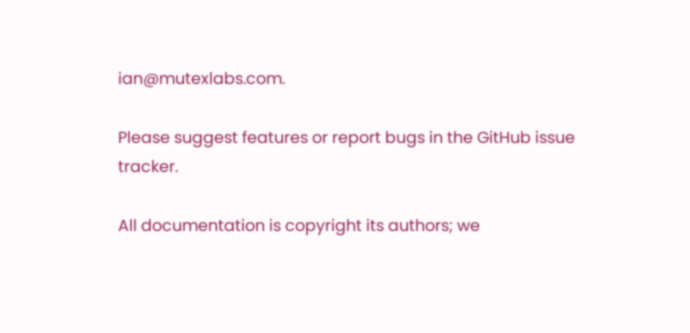ian@mutexlabs.com.

Please suggest features or report bugs in the GitHub issue tracker.

All documentation is copyright its authors; we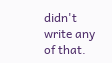didn't write any of that.